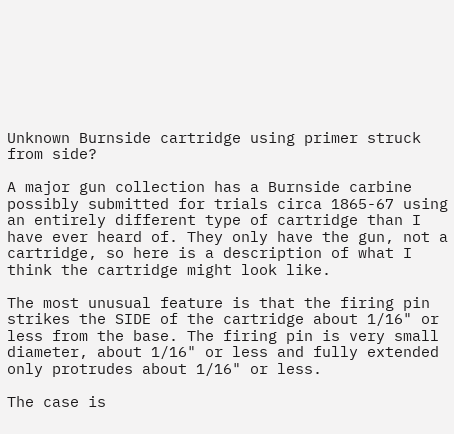Unknown Burnside cartridge using primer struck from side?

A major gun collection has a Burnside carbine possibly submitted for trials circa 1865-67 using an entirely different type of cartridge than I have ever heard of. They only have the gun, not a cartridge, so here is a description of what I think the cartridge might look like.

The most unusual feature is that the firing pin strikes the SIDE of the cartridge about 1/16" or less from the base. The firing pin is very small diameter, about 1/16" or less and fully extended only protrudes about 1/16" or less.

The case is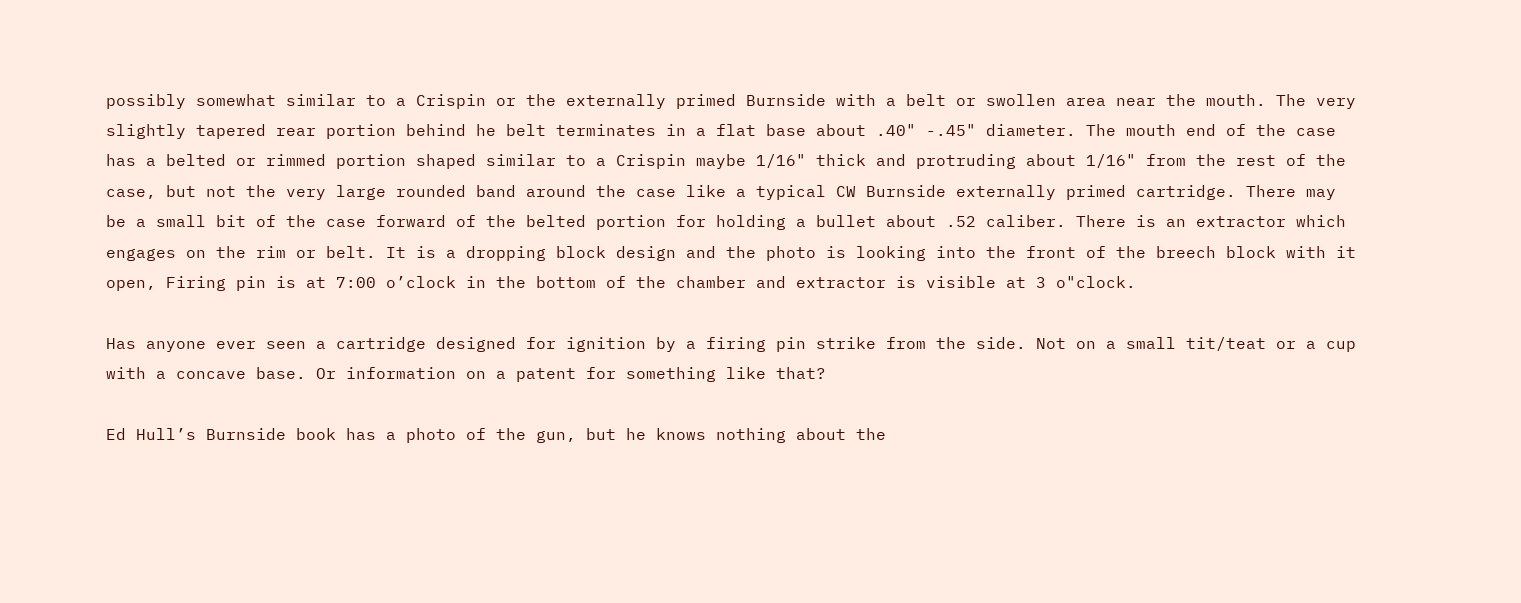possibly somewhat similar to a Crispin or the externally primed Burnside with a belt or swollen area near the mouth. The very slightly tapered rear portion behind he belt terminates in a flat base about .40" -.45" diameter. The mouth end of the case has a belted or rimmed portion shaped similar to a Crispin maybe 1/16" thick and protruding about 1/16" from the rest of the case, but not the very large rounded band around the case like a typical CW Burnside externally primed cartridge. There may be a small bit of the case forward of the belted portion for holding a bullet about .52 caliber. There is an extractor which engages on the rim or belt. It is a dropping block design and the photo is looking into the front of the breech block with it open, Firing pin is at 7:00 o’clock in the bottom of the chamber and extractor is visible at 3 o"clock.

Has anyone ever seen a cartridge designed for ignition by a firing pin strike from the side. Not on a small tit/teat or a cup with a concave base. Or information on a patent for something like that?

Ed Hull’s Burnside book has a photo of the gun, but he knows nothing about the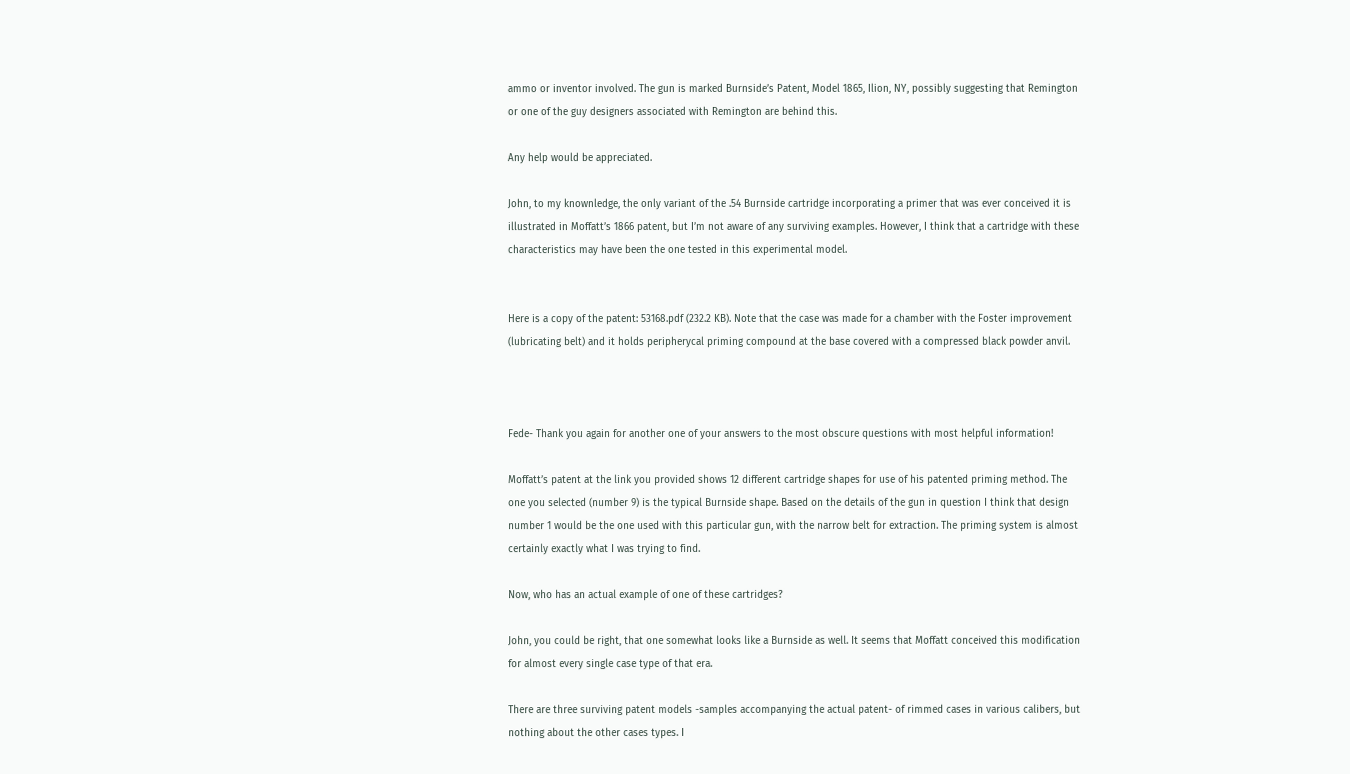ammo or inventor involved. The gun is marked Burnside’s Patent, Model 1865, Ilion, NY, possibly suggesting that Remington or one of the guy designers associated with Remington are behind this.

Any help would be appreciated.

John, to my knownledge, the only variant of the .54 Burnside cartridge incorporating a primer that was ever conceived it is illustrated in Moffatt’s 1866 patent, but I’m not aware of any surviving examples. However, I think that a cartridge with these characteristics may have been the one tested in this experimental model.


Here is a copy of the patent: 53168.pdf (232.2 KB). Note that the case was made for a chamber with the Foster improvement (lubricating belt) and it holds peripherycal priming compound at the base covered with a compressed black powder anvil.



Fede- Thank you again for another one of your answers to the most obscure questions with most helpful information!

Moffatt’s patent at the link you provided shows 12 different cartridge shapes for use of his patented priming method. The one you selected (number 9) is the typical Burnside shape. Based on the details of the gun in question I think that design number 1 would be the one used with this particular gun, with the narrow belt for extraction. The priming system is almost certainly exactly what I was trying to find.

Now, who has an actual example of one of these cartridges?

John, you could be right, that one somewhat looks like a Burnside as well. It seems that Moffatt conceived this modification for almost every single case type of that era.

There are three surviving patent models -samples accompanying the actual patent- of rimmed cases in various calibers, but nothing about the other cases types. I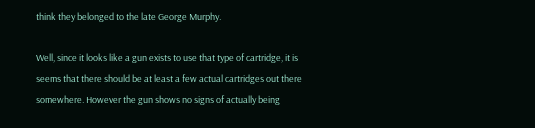think they belonged to the late George Murphy.

Well, since it looks like a gun exists to use that type of cartridge, it is seems that there should be at least a few actual cartridges out there somewhere. However the gun shows no signs of actually being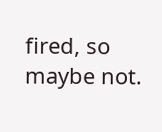fired, so maybe not.